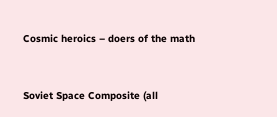Cosmic heroics – doers of the math


Soviet Space Composite (all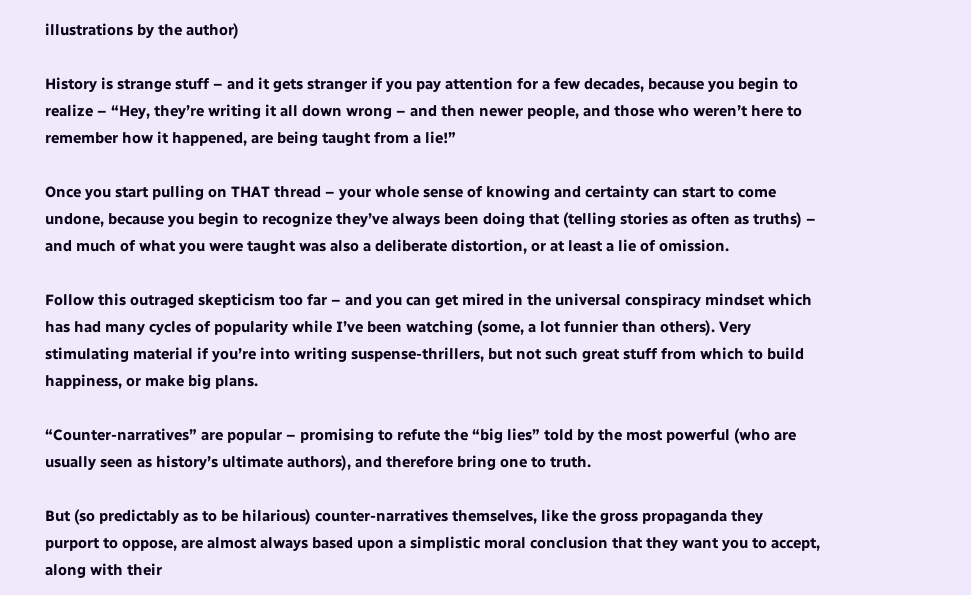illustrations by the author)

History is strange stuff – and it gets stranger if you pay attention for a few decades, because you begin to realize – “Hey, they’re writing it all down wrong – and then newer people, and those who weren’t here to remember how it happened, are being taught from a lie!”

Once you start pulling on THAT thread – your whole sense of knowing and certainty can start to come undone, because you begin to recognize they’ve always been doing that (telling stories as often as truths) – and much of what you were taught was also a deliberate distortion, or at least a lie of omission.

Follow this outraged skepticism too far – and you can get mired in the universal conspiracy mindset which has had many cycles of popularity while I’ve been watching (some, a lot funnier than others). Very stimulating material if you’re into writing suspense-thrillers, but not such great stuff from which to build happiness, or make big plans.

“Counter-narratives” are popular – promising to refute the “big lies” told by the most powerful (who are usually seen as history’s ultimate authors), and therefore bring one to truth.

But (so predictably as to be hilarious) counter-narratives themselves, like the gross propaganda they purport to oppose, are almost always based upon a simplistic moral conclusion that they want you to accept, along with their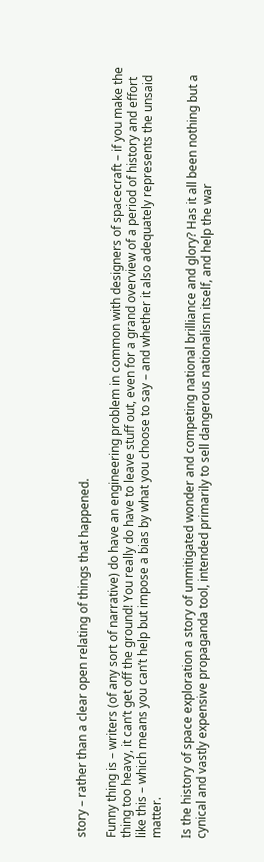story – rather than a clear open relating of things that happened.

Funny thing is – writers (of any sort of narrative) do have an engineering problem in common with designers of spacecraft – if you make the thing too heavy, it can’t get off the ground! You really do have to leave stuff out, even for a grand overview of a period of history and effort like this – which means you can’t help but impose a bias by what you choose to say – and whether it also adequately represents the unsaid matter.

Is the history of space exploration a story of unmitigated wonder and competing national brilliance and glory? Has it all been nothing but a cynical and vastly expensive propaganda tool, intended primarily to sell dangerous nationalism itself, and help the war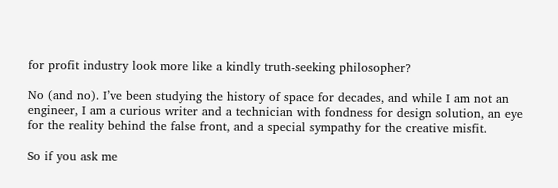for profit industry look more like a kindly truth-seeking philosopher?

No (and no). I’ve been studying the history of space for decades, and while I am not an engineer, I am a curious writer and a technician with fondness for design solution, an eye for the reality behind the false front, and a special sympathy for the creative misfit.

So if you ask me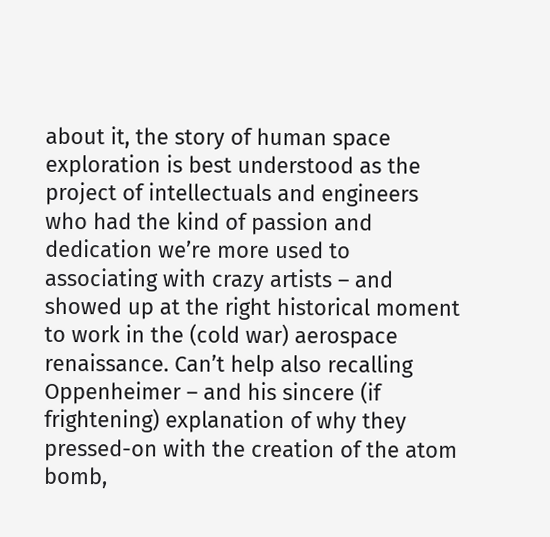about it, the story of human space exploration is best understood as the project of intellectuals and engineers who had the kind of passion and dedication we’re more used to associating with crazy artists – and showed up at the right historical moment to work in the (cold war) aerospace renaissance. Can’t help also recalling Oppenheimer – and his sincere (if frightening) explanation of why they pressed-on with the creation of the atom bomb,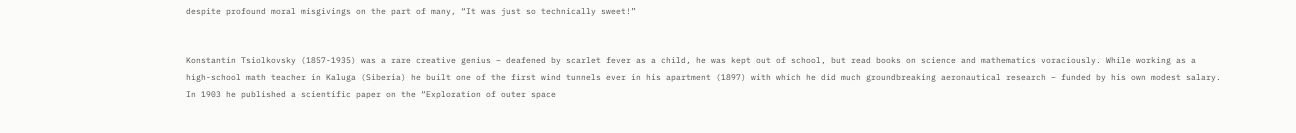despite profound moral misgivings on the part of many, “It was just so technically sweet!”


Konstantin Tsiolkovsky (1857-1935) was a rare creative genius – deafened by scarlet fever as a child, he was kept out of school, but read books on science and mathematics voraciously. While working as a high-school math teacher in Kaluga (Siberia) he built one of the first wind tunnels ever in his apartment (1897) with which he did much groundbreaking aeronautical research – funded by his own modest salary. In 1903 he published a scientific paper on the “Exploration of outer space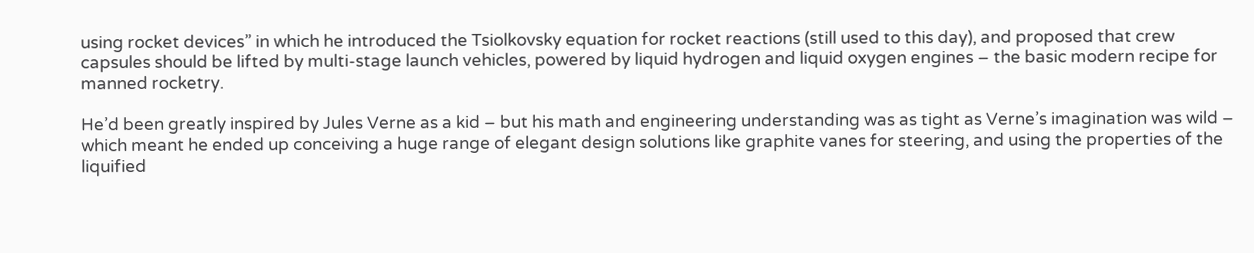using rocket devices” in which he introduced the Tsiolkovsky equation for rocket reactions (still used to this day), and proposed that crew capsules should be lifted by multi-stage launch vehicles, powered by liquid hydrogen and liquid oxygen engines – the basic modern recipe for manned rocketry.

He’d been greatly inspired by Jules Verne as a kid – but his math and engineering understanding was as tight as Verne’s imagination was wild – which meant he ended up conceiving a huge range of elegant design solutions like graphite vanes for steering, and using the properties of the liquified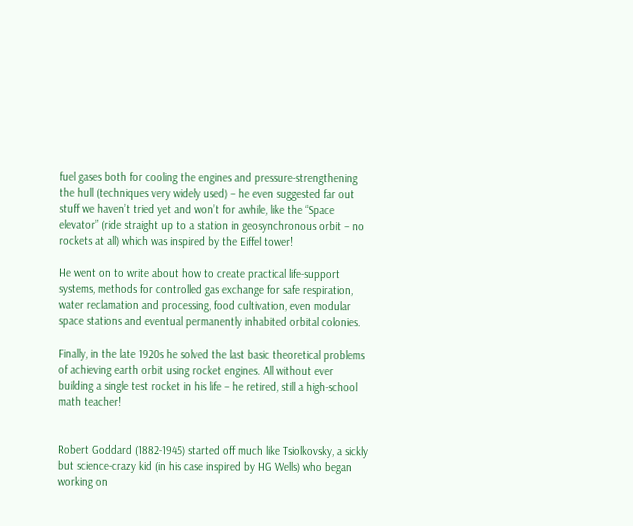fuel gases both for cooling the engines and pressure-strengthening the hull (techniques very widely used) – he even suggested far out stuff we haven’t tried yet and won’t for awhile, like the “Space elevator” (ride straight up to a station in geosynchronous orbit – no rockets at all) which was inspired by the Eiffel tower!

He went on to write about how to create practical life-support systems, methods for controlled gas exchange for safe respiration, water reclamation and processing, food cultivation, even modular space stations and eventual permanently inhabited orbital colonies.

Finally, in the late 1920s he solved the last basic theoretical problems of achieving earth orbit using rocket engines. All without ever building a single test rocket in his life – he retired, still a high-school math teacher!


Robert Goddard (1882-1945) started off much like Tsiolkovsky, a sickly but science-crazy kid (in his case inspired by HG Wells) who began working on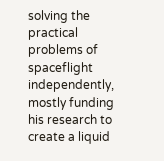solving the practical problems of spaceflight independently, mostly funding his research to create a liquid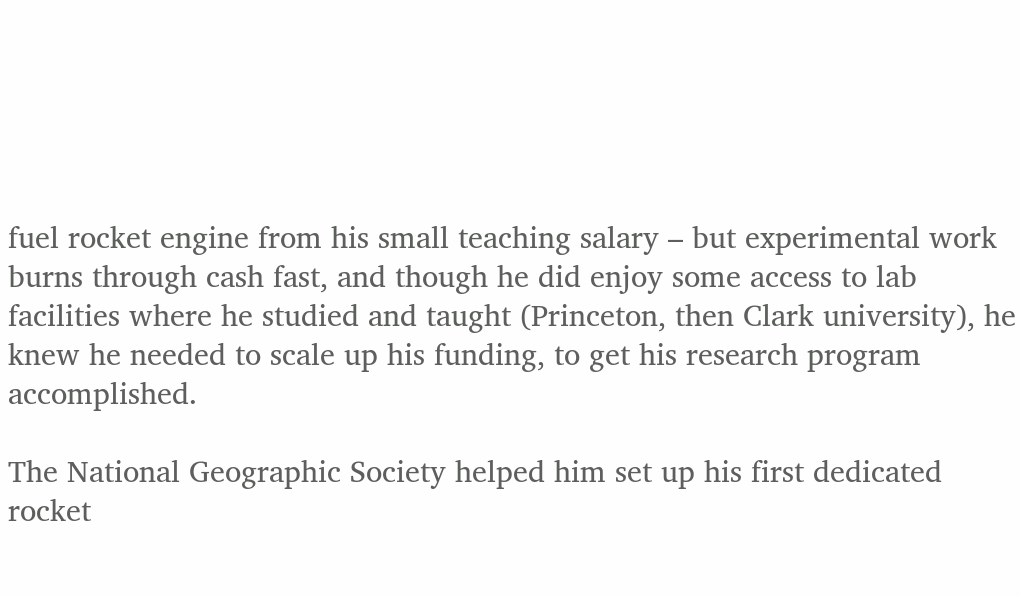fuel rocket engine from his small teaching salary – but experimental work burns through cash fast, and though he did enjoy some access to lab facilities where he studied and taught (Princeton, then Clark university), he knew he needed to scale up his funding, to get his research program accomplished.

The National Geographic Society helped him set up his first dedicated rocket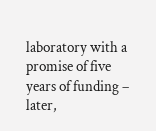laboratory with a promise of five years of funding – later,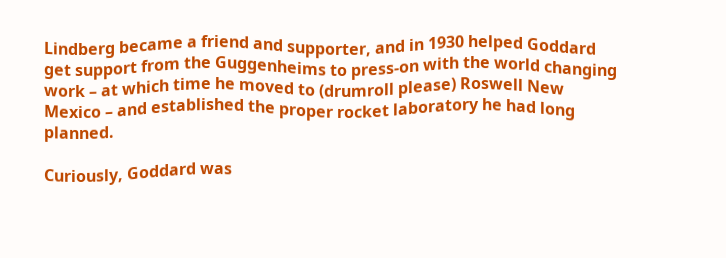Lindberg became a friend and supporter, and in 1930 helped Goddard get support from the Guggenheims to press-on with the world changing work – at which time he moved to (drumroll please) Roswell New Mexico – and established the proper rocket laboratory he had long planned.

Curiously, Goddard was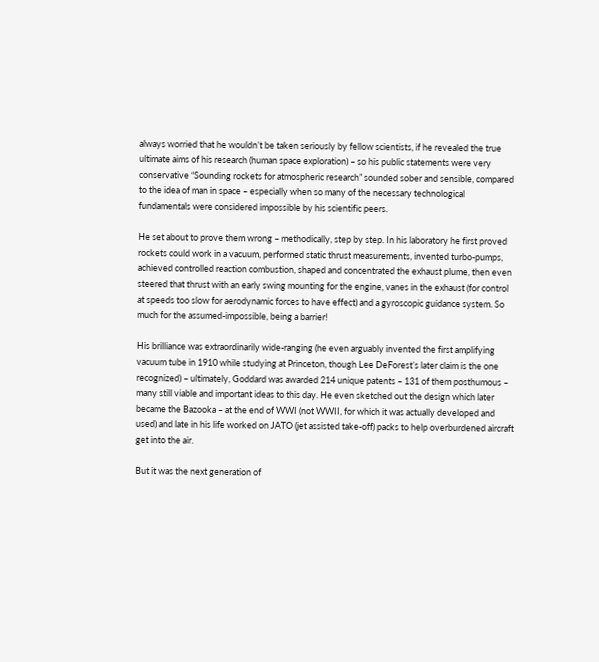always worried that he wouldn’t be taken seriously by fellow scientists, if he revealed the true ultimate aims of his research (human space exploration) – so his public statements were very conservative “Sounding rockets for atmospheric research” sounded sober and sensible, compared to the idea of man in space – especially when so many of the necessary technological fundamentals were considered impossible by his scientific peers.

He set about to prove them wrong – methodically, step by step. In his laboratory he first proved rockets could work in a vacuum, performed static thrust measurements, invented turbo-pumps, achieved controlled reaction combustion, shaped and concentrated the exhaust plume, then even steered that thrust with an early swing mounting for the engine, vanes in the exhaust (for control at speeds too slow for aerodynamic forces to have effect) and a gyroscopic guidance system. So much for the assumed-impossible, being a barrier!

His brilliance was extraordinarily wide-ranging (he even arguably invented the first amplifying vacuum tube in 1910 while studying at Princeton, though Lee DeForest’s later claim is the one recognized) – ultimately, Goddard was awarded 214 unique patents – 131 of them posthumous – many still viable and important ideas to this day. He even sketched out the design which later became the Bazooka – at the end of WWI (not WWII, for which it was actually developed and used) and late in his life worked on JATO (jet assisted take-off) packs to help overburdened aircraft get into the air.

But it was the next generation of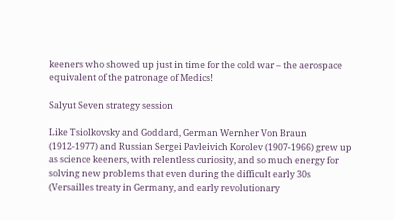keeners who showed up just in time for the cold war – the aerospace equivalent of the patronage of Medics!

Salyut Seven strategy session

Like Tsiolkovsky and Goddard, German Wernher Von Braun (1912-1977) and Russian Sergei Pavleivich Korolev (1907-1966) grew up as science keeners, with relentless curiosity, and so much energy for solving new problems that even during the difficult early 30s (Versailles treaty in Germany, and early revolutionary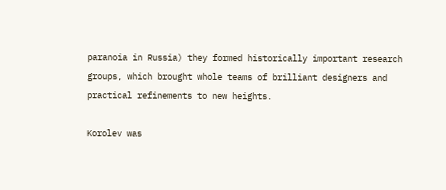paranoia in Russia) they formed historically important research groups, which brought whole teams of brilliant designers and practical refinements to new heights.

Korolev was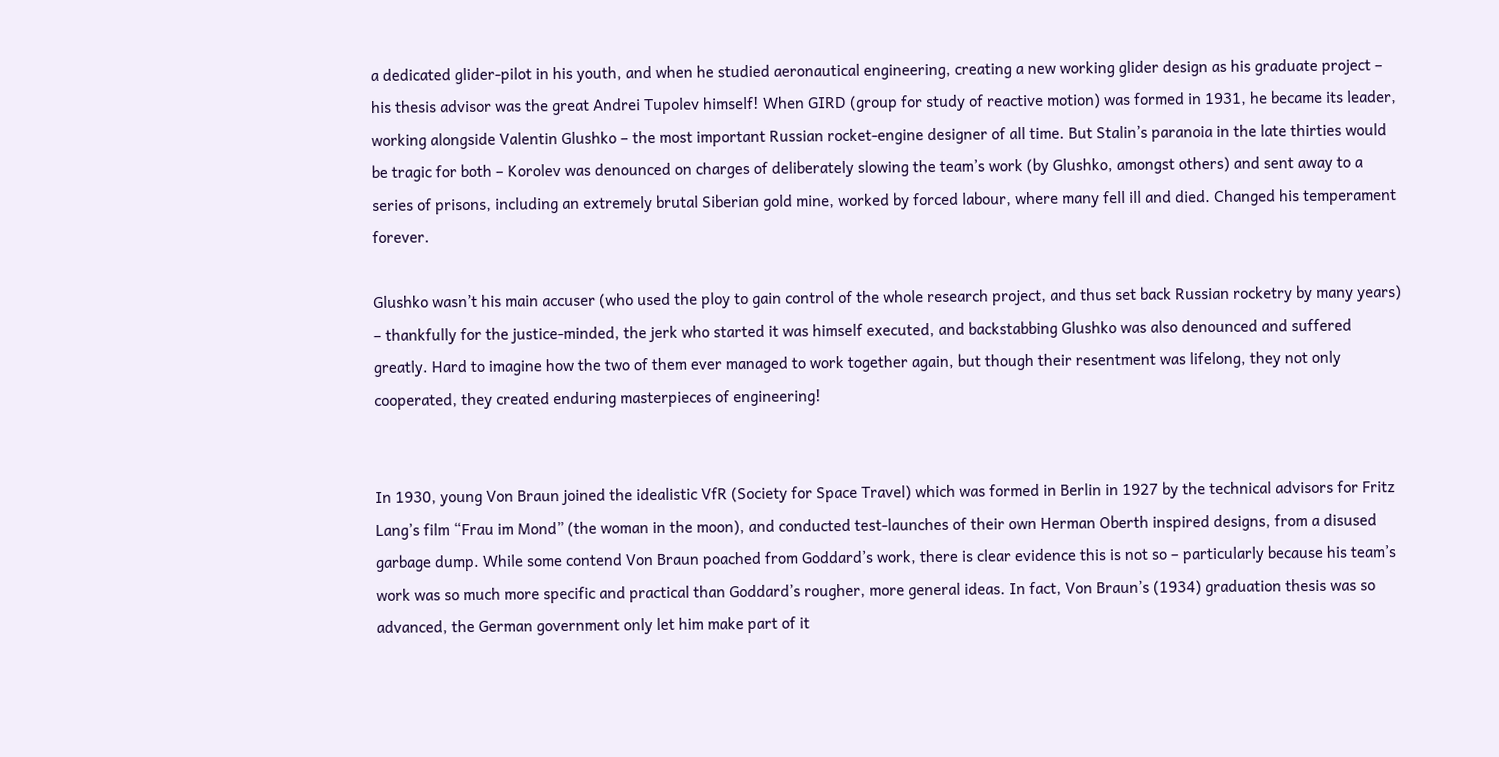a dedicated glider-pilot in his youth, and when he studied aeronautical engineering, creating a new working glider design as his graduate project – his thesis advisor was the great Andrei Tupolev himself! When GIRD (group for study of reactive motion) was formed in 1931, he became its leader, working alongside Valentin Glushko – the most important Russian rocket-engine designer of all time. But Stalin’s paranoia in the late thirties would be tragic for both – Korolev was denounced on charges of deliberately slowing the team’s work (by Glushko, amongst others) and sent away to a series of prisons, including an extremely brutal Siberian gold mine, worked by forced labour, where many fell ill and died. Changed his temperament forever.

Glushko wasn’t his main accuser (who used the ploy to gain control of the whole research project, and thus set back Russian rocketry by many years) – thankfully for the justice-minded, the jerk who started it was himself executed, and backstabbing Glushko was also denounced and suffered greatly. Hard to imagine how the two of them ever managed to work together again, but though their resentment was lifelong, they not only cooperated, they created enduring masterpieces of engineering!


In 1930, young Von Braun joined the idealistic VfR (Society for Space Travel) which was formed in Berlin in 1927 by the technical advisors for Fritz Lang’s film “Frau im Mond” (the woman in the moon), and conducted test-launches of their own Herman Oberth inspired designs, from a disused garbage dump. While some contend Von Braun poached from Goddard’s work, there is clear evidence this is not so – particularly because his team’s work was so much more specific and practical than Goddard’s rougher, more general ideas. In fact, Von Braun’s (1934) graduation thesis was so advanced, the German government only let him make part of it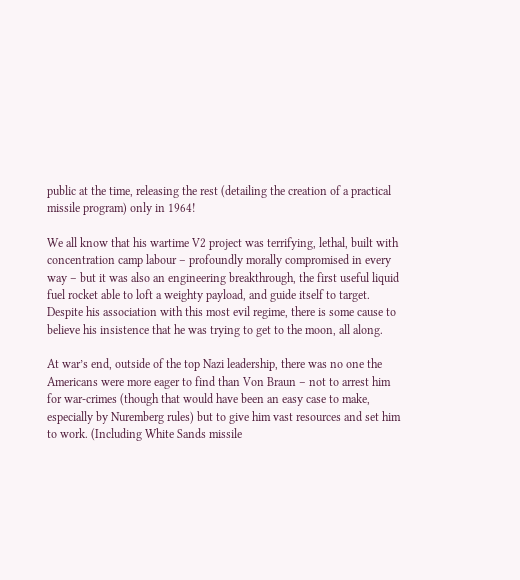public at the time, releasing the rest (detailing the creation of a practical missile program) only in 1964!

We all know that his wartime V2 project was terrifying, lethal, built with concentration camp labour – profoundly morally compromised in every way – but it was also an engineering breakthrough, the first useful liquid fuel rocket able to loft a weighty payload, and guide itself to target. Despite his association with this most evil regime, there is some cause to believe his insistence that he was trying to get to the moon, all along.

At war’s end, outside of the top Nazi leadership, there was no one the Americans were more eager to find than Von Braun – not to arrest him for war-crimes (though that would have been an easy case to make, especially by Nuremberg rules) but to give him vast resources and set him to work. (Including White Sands missile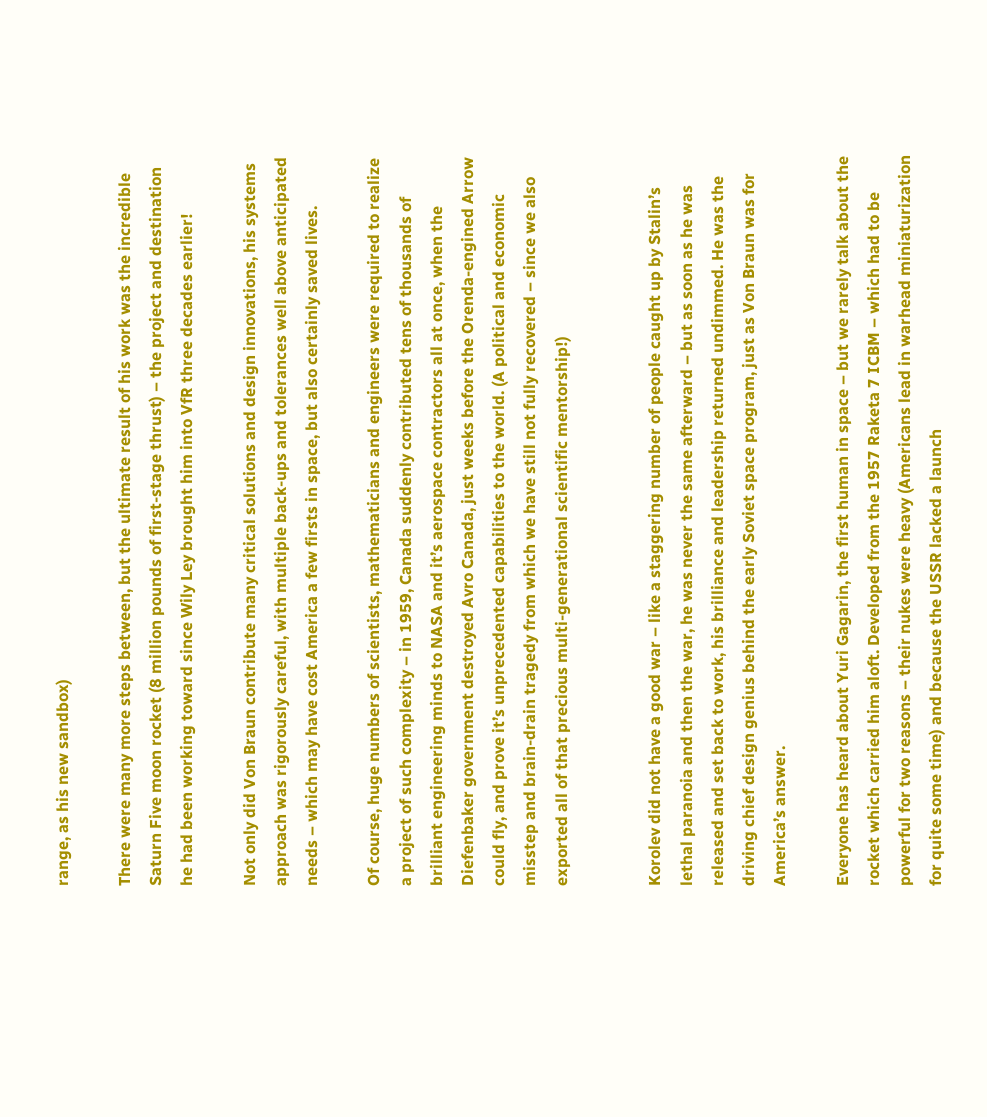range, as his new sandbox)

There were many more steps between, but the ultimate result of his work was the incredible Saturn Five moon rocket (8 million pounds of first-stage thrust) – the project and destination he had been working toward since Wily Ley brought him into VfR three decades earlier!

Not only did Von Braun contribute many critical solutions and design innovations, his systems approach was rigorously careful, with multiple back-ups and tolerances well above anticipated needs – which may have cost America a few firsts in space, but also certainly saved lives.

Of course, huge numbers of scientists, mathematicians and engineers were required to realize a project of such complexity – in 1959, Canada suddenly contributed tens of thousands of brilliant engineering minds to NASA and it’s aerospace contractors all at once, when the Diefenbaker government destroyed Avro Canada, just weeks before the Orenda-engined Arrow could fly, and prove it’s unprecedented capabilities to the world. (A political and economic misstep and brain-drain tragedy from which we have still not fully recovered – since we also exported all of that precious multi-generational scientific mentorship!)


Korolev did not have a good war – like a staggering number of people caught up by Stalin’s lethal paranoia and then the war, he was never the same afterward – but as soon as he was released and set back to work, his brilliance and leadership returned undimmed. He was the driving chief design genius behind the early Soviet space program, just as Von Braun was for America’s answer.

Everyone has heard about Yuri Gagarin, the first human in space – but we rarely talk about the rocket which carried him aloft. Developed from the 1957 Raketa 7 ICBM – which had to be powerful for two reasons – their nukes were heavy (Americans lead in warhead miniaturization for quite some time) and because the USSR lacked a launch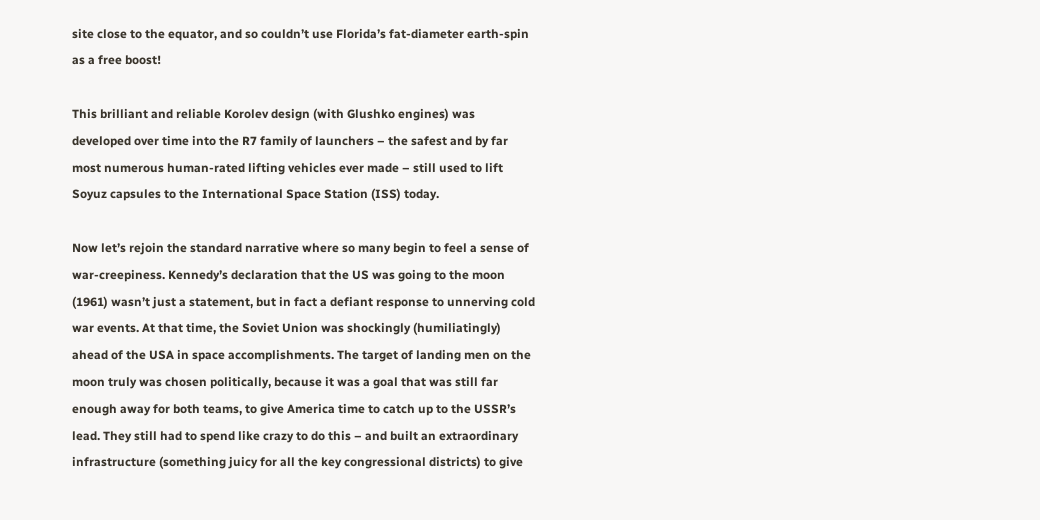site close to the equator, and so couldn’t use Florida’s fat-diameter earth-spin as a free boost!

This brilliant and reliable Korolev design (with Glushko engines) was developed over time into the R7 family of launchers – the safest and by far most numerous human-rated lifting vehicles ever made – still used to lift Soyuz capsules to the International Space Station (ISS) today.

Now let’s rejoin the standard narrative where so many begin to feel a sense of war-creepiness. Kennedy’s declaration that the US was going to the moon (1961) wasn’t just a statement, but in fact a defiant response to unnerving cold war events. At that time, the Soviet Union was shockingly (humiliatingly) ahead of the USA in space accomplishments. The target of landing men on the moon truly was chosen politically, because it was a goal that was still far enough away for both teams, to give America time to catch up to the USSR’s lead. They still had to spend like crazy to do this – and built an extraordinary infrastructure (something juicy for all the key congressional districts) to give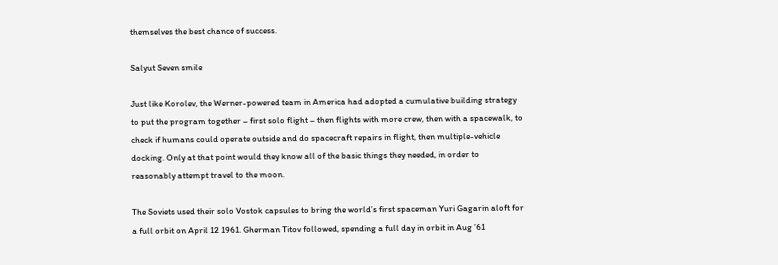themselves the best chance of success.

Salyut Seven smile

Just like Korolev, the Werner-powered team in America had adopted a cumulative building strategy to put the program together – first solo flight – then flights with more crew, then with a spacewalk, to check if humans could operate outside and do spacecraft repairs in flight, then multiple-vehicle docking. Only at that point would they know all of the basic things they needed, in order to reasonably attempt travel to the moon.

The Soviets used their solo Vostok capsules to bring the world’s first spaceman Yuri Gagarin aloft for a full orbit on April 12 1961. Gherman Titov followed, spending a full day in orbit in Aug ’61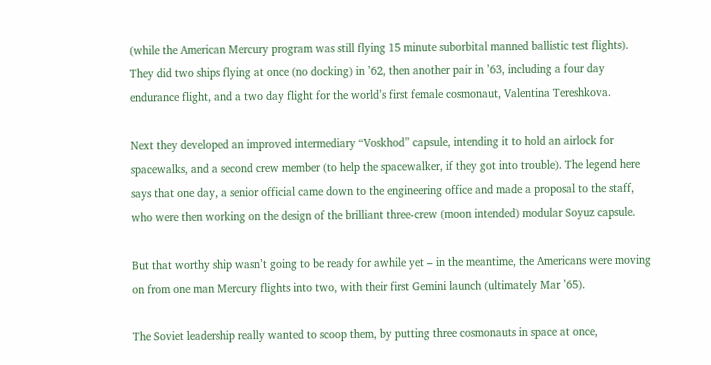(while the American Mercury program was still flying 15 minute suborbital manned ballistic test flights). They did two ships flying at once (no docking) in ’62, then another pair in ’63, including a four day endurance flight, and a two day flight for the world’s first female cosmonaut, Valentina Tereshkova.

Next they developed an improved intermediary “Voskhod” capsule, intending it to hold an airlock for spacewalks, and a second crew member (to help the spacewalker, if they got into trouble). The legend here says that one day, a senior official came down to the engineering office and made a proposal to the staff, who were then working on the design of the brilliant three-crew (moon intended) modular Soyuz capsule.

But that worthy ship wasn’t going to be ready for awhile yet – in the meantime, the Americans were moving on from one man Mercury flights into two, with their first Gemini launch (ultimately Mar ’65).

The Soviet leadership really wanted to scoop them, by putting three cosmonauts in space at once,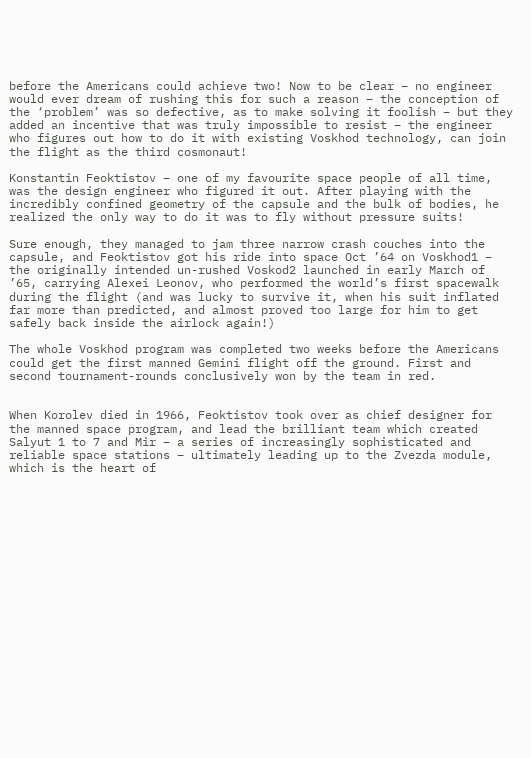before the Americans could achieve two! Now to be clear – no engineer would ever dream of rushing this for such a reason – the conception of the ‘problem’ was so defective, as to make solving it foolish – but they added an incentive that was truly impossible to resist – the engineer who figures out how to do it with existing Voskhod technology, can join the flight as the third cosmonaut!

Konstantin Feoktistov – one of my favourite space people of all time, was the design engineer who figured it out. After playing with the incredibly confined geometry of the capsule and the bulk of bodies, he realized the only way to do it was to fly without pressure suits!

Sure enough, they managed to jam three narrow crash couches into the capsule, and Feoktistov got his ride into space Oct ’64 on Voskhod1 – the originally intended un-rushed Voskod2 launched in early March of ’65, carrying Alexei Leonov, who performed the world’s first spacewalk during the flight (and was lucky to survive it, when his suit inflated far more than predicted, and almost proved too large for him to get safely back inside the airlock again!)

The whole Voskhod program was completed two weeks before the Americans could get the first manned Gemini flight off the ground. First and second tournament-rounds conclusively won by the team in red.


When Korolev died in 1966, Feoktistov took over as chief designer for the manned space program, and lead the brilliant team which created Salyut 1 to 7 and Mir – a series of increasingly sophisticated and reliable space stations – ultimately leading up to the Zvezda module, which is the heart of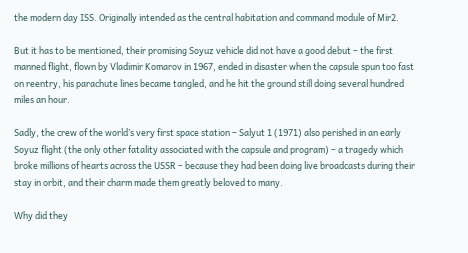the modern day ISS. Originally intended as the central habitation and command module of Mir2.

But it has to be mentioned, their promising Soyuz vehicle did not have a good debut – the first manned flight, flown by Vladimir Komarov in 1967, ended in disaster when the capsule spun too fast on reentry, his parachute lines became tangled, and he hit the ground still doing several hundred miles an hour.

Sadly, the crew of the world’s very first space station – Salyut 1 (1971) also perished in an early Soyuz flight (the only other fatality associated with the capsule and program) – a tragedy which broke millions of hearts across the USSR – because they had been doing live broadcasts during their stay in orbit, and their charm made them greatly beloved to many.

Why did they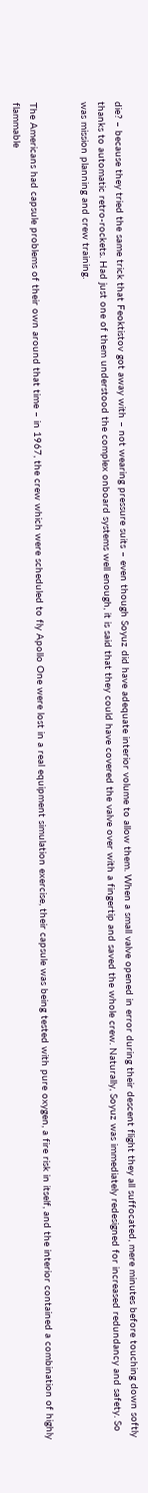die? – because they tried the same trick that Feoktistov got away with – not wearing pressure suits – even though Soyuz did have adequate interior volume to allow them. When a small valve opened in error during their descent flight they all suffocated, mere minutes before touching down softly thanks to automatic retro-rockets. Had just one of them understood the complex onboard systems well enough, it is said that they could have covered the valve over with a fingertip and saved the whole crew. Naturally, Soyuz was immediately redesigned for increased redundancy and safety. So was mission planning and crew training.


The Americans had capsule problems of their own around that time – in 1967, the crew which were scheduled to fly Apollo One were lost in a real equipment simulation exercise, their capsule was being tested with pure oxygen, a fire risk in itself, and the interior contained a combination of highly flammable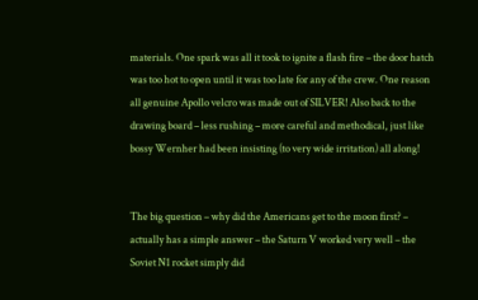materials. One spark was all it took to ignite a flash fire – the door hatch was too hot to open until it was too late for any of the crew. One reason all genuine Apollo velcro was made out of SILVER! Also back to the drawing board – less rushing – more careful and methodical, just like bossy Wernher had been insisting (to very wide irritation) all along!


The big question – why did the Americans get to the moon first? – actually has a simple answer – the Saturn V worked very well – the Soviet N1 rocket simply did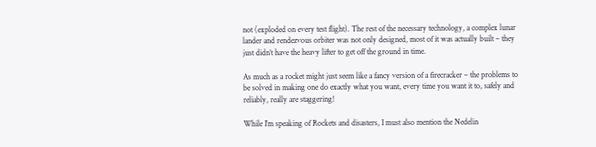not (exploded on every test flight). The rest of the necessary technology, a complex lunar lander and rendezvous orbiter was not only designed, most of it was actually built – they just didn’t have the heavy lifter to get off the ground in time.

As much as a rocket might just seem like a fancy version of a firecracker – the problems to be solved in making one do exactly what you want, every time you want it to, safely and reliably, really are staggering!

While I’m speaking of Rockets and disasters, I must also mention the Nedelin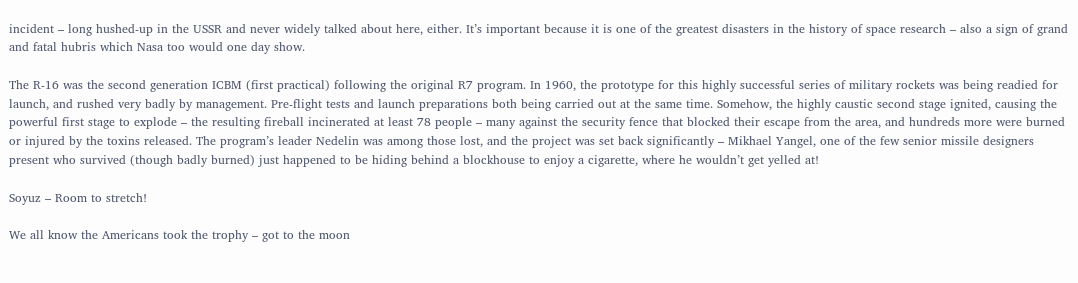incident – long hushed-up in the USSR and never widely talked about here, either. It’s important because it is one of the greatest disasters in the history of space research – also a sign of grand and fatal hubris which Nasa too would one day show.

The R-16 was the second generation ICBM (first practical) following the original R7 program. In 1960, the prototype for this highly successful series of military rockets was being readied for launch, and rushed very badly by management. Pre-flight tests and launch preparations both being carried out at the same time. Somehow, the highly caustic second stage ignited, causing the powerful first stage to explode – the resulting fireball incinerated at least 78 people – many against the security fence that blocked their escape from the area, and hundreds more were burned or injured by the toxins released. The program’s leader Nedelin was among those lost, and the project was set back significantly – Mikhael Yangel, one of the few senior missile designers present who survived (though badly burned) just happened to be hiding behind a blockhouse to enjoy a cigarette, where he wouldn’t get yelled at!

Soyuz – Room to stretch!

We all know the Americans took the trophy – got to the moon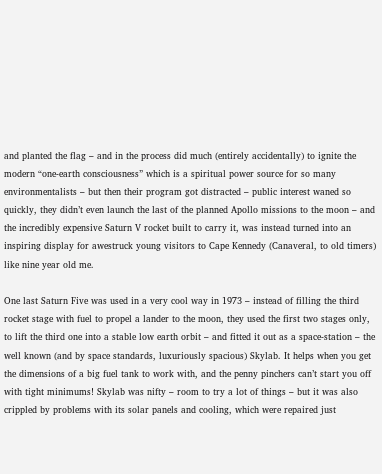and planted the flag – and in the process did much (entirely accidentally) to ignite the modern “one-earth consciousness” which is a spiritual power source for so many environmentalists – but then their program got distracted – public interest waned so quickly, they didn’t even launch the last of the planned Apollo missions to the moon – and the incredibly expensive Saturn V rocket built to carry it, was instead turned into an inspiring display for awestruck young visitors to Cape Kennedy (Canaveral, to old timers) like nine year old me.

One last Saturn Five was used in a very cool way in 1973 – instead of filling the third rocket stage with fuel to propel a lander to the moon, they used the first two stages only, to lift the third one into a stable low earth orbit – and fitted it out as a space-station – the well known (and by space standards, luxuriously spacious) Skylab. It helps when you get the dimensions of a big fuel tank to work with, and the penny pinchers can’t start you off with tight minimums! Skylab was nifty – room to try a lot of things – but it was also crippled by problems with its solar panels and cooling, which were repaired just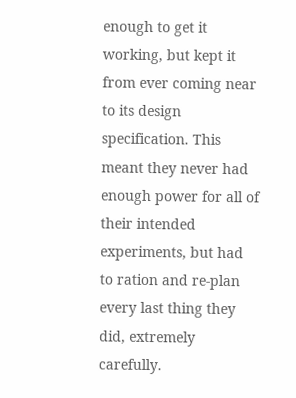enough to get it working, but kept it from ever coming near to its design specification. This meant they never had enough power for all of their intended experiments, but had to ration and re-plan every last thing they did, extremely carefully.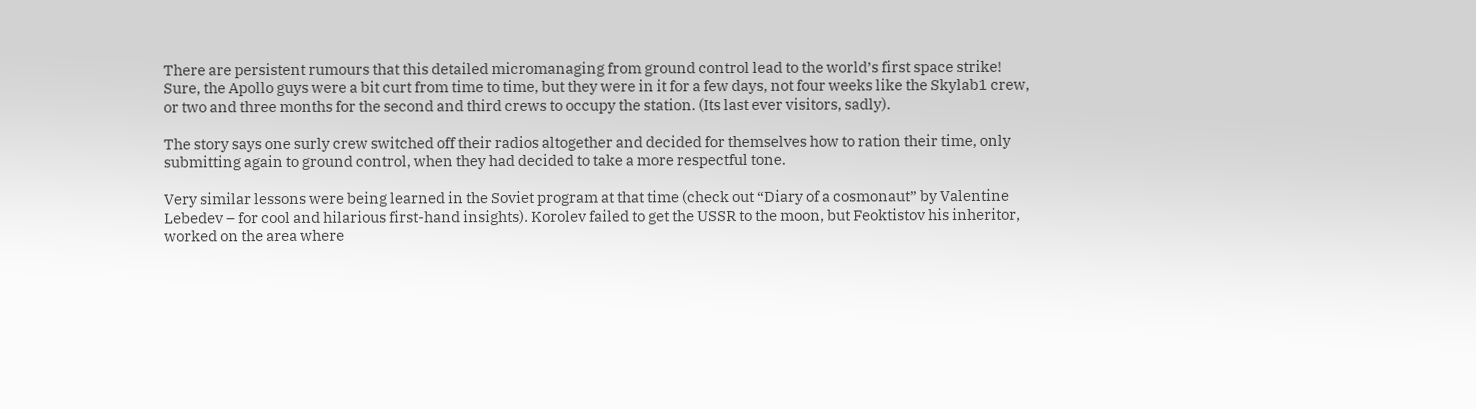There are persistent rumours that this detailed micromanaging from ground control lead to the world’s first space strike! Sure, the Apollo guys were a bit curt from time to time, but they were in it for a few days, not four weeks like the Skylab1 crew, or two and three months for the second and third crews to occupy the station. (Its last ever visitors, sadly).

The story says one surly crew switched off their radios altogether and decided for themselves how to ration their time, only submitting again to ground control, when they had decided to take a more respectful tone.

Very similar lessons were being learned in the Soviet program at that time (check out “Diary of a cosmonaut” by Valentine Lebedev – for cool and hilarious first-hand insights). Korolev failed to get the USSR to the moon, but Feoktistov his inheritor, worked on the area where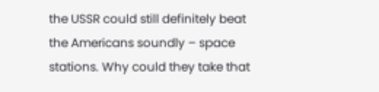the USSR could still definitely beat the Americans soundly – space stations. Why could they take that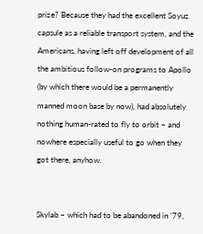prize? Because they had the excellent Soyuz capsule as a reliable transport system, and the Americans, having left off development of all the ambitious follow-on programs to Apollo (by which there would be a permanently manned moon base by now), had absolutely nothing human-rated to fly to orbit – and nowhere especially useful to go when they got there, anyhow.


Skylab – which had to be abandoned in ’79,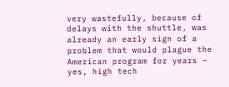very wastefully, because of delays with the shuttle, was already an early sign of a problem that would plague the American program for years – yes, high tech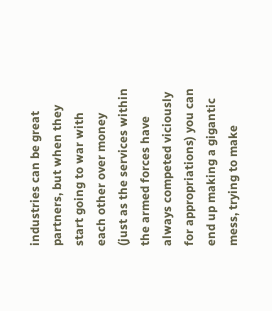industries can be great partners, but when they start going to war with each other over money (just as the services within the armed forces have always competed viciously for appropriations) you can end up making a gigantic mess, trying to make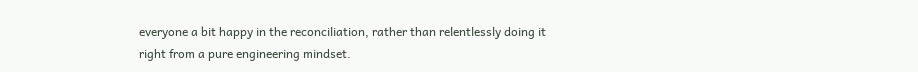everyone a bit happy in the reconciliation, rather than relentlessly doing it right from a pure engineering mindset.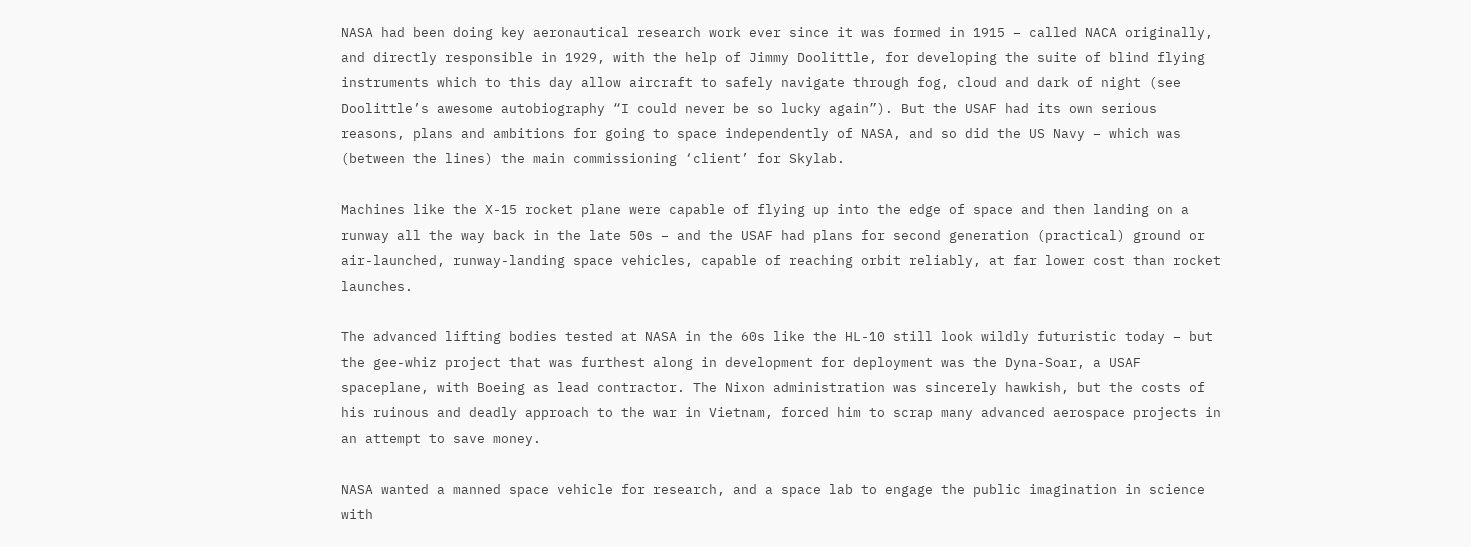NASA had been doing key aeronautical research work ever since it was formed in 1915 – called NACA originally, and directly responsible in 1929, with the help of Jimmy Doolittle, for developing the suite of blind flying instruments which to this day allow aircraft to safely navigate through fog, cloud and dark of night (see Doolittle’s awesome autobiography “I could never be so lucky again”). But the USAF had its own serious reasons, plans and ambitions for going to space independently of NASA, and so did the US Navy – which was (between the lines) the main commissioning ‘client’ for Skylab.

Machines like the X-15 rocket plane were capable of flying up into the edge of space and then landing on a runway all the way back in the late 50s – and the USAF had plans for second generation (practical) ground or air-launched, runway-landing space vehicles, capable of reaching orbit reliably, at far lower cost than rocket launches.

The advanced lifting bodies tested at NASA in the 60s like the HL-10 still look wildly futuristic today – but the gee-whiz project that was furthest along in development for deployment was the Dyna-Soar, a USAF spaceplane, with Boeing as lead contractor. The Nixon administration was sincerely hawkish, but the costs of his ruinous and deadly approach to the war in Vietnam, forced him to scrap many advanced aerospace projects in an attempt to save money.

NASA wanted a manned space vehicle for research, and a space lab to engage the public imagination in science with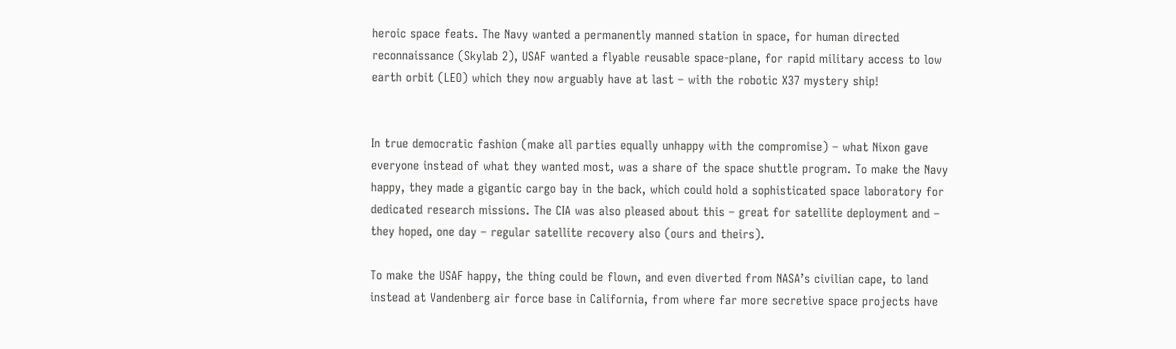heroic space feats. The Navy wanted a permanently manned station in space, for human directed reconnaissance (Skylab 2), USAF wanted a flyable reusable space-plane, for rapid military access to low earth orbit (LEO) which they now arguably have at last – with the robotic X37 mystery ship!


In true democratic fashion (make all parties equally unhappy with the compromise) – what Nixon gave everyone instead of what they wanted most, was a share of the space shuttle program. To make the Navy happy, they made a gigantic cargo bay in the back, which could hold a sophisticated space laboratory for dedicated research missions. The CIA was also pleased about this – great for satellite deployment and – they hoped, one day – regular satellite recovery also (ours and theirs).

To make the USAF happy, the thing could be flown, and even diverted from NASA’s civilian cape, to land instead at Vandenberg air force base in California, from where far more secretive space projects have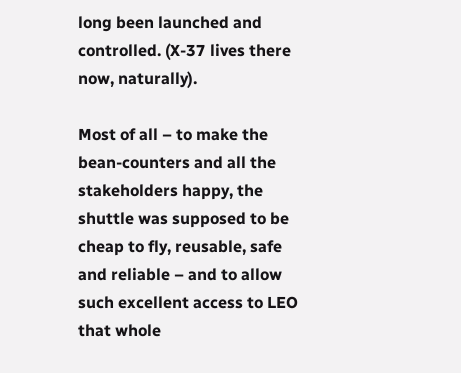long been launched and controlled. (X-37 lives there now, naturally).

Most of all – to make the bean-counters and all the stakeholders happy, the shuttle was supposed to be cheap to fly, reusable, safe and reliable – and to allow such excellent access to LEO that whole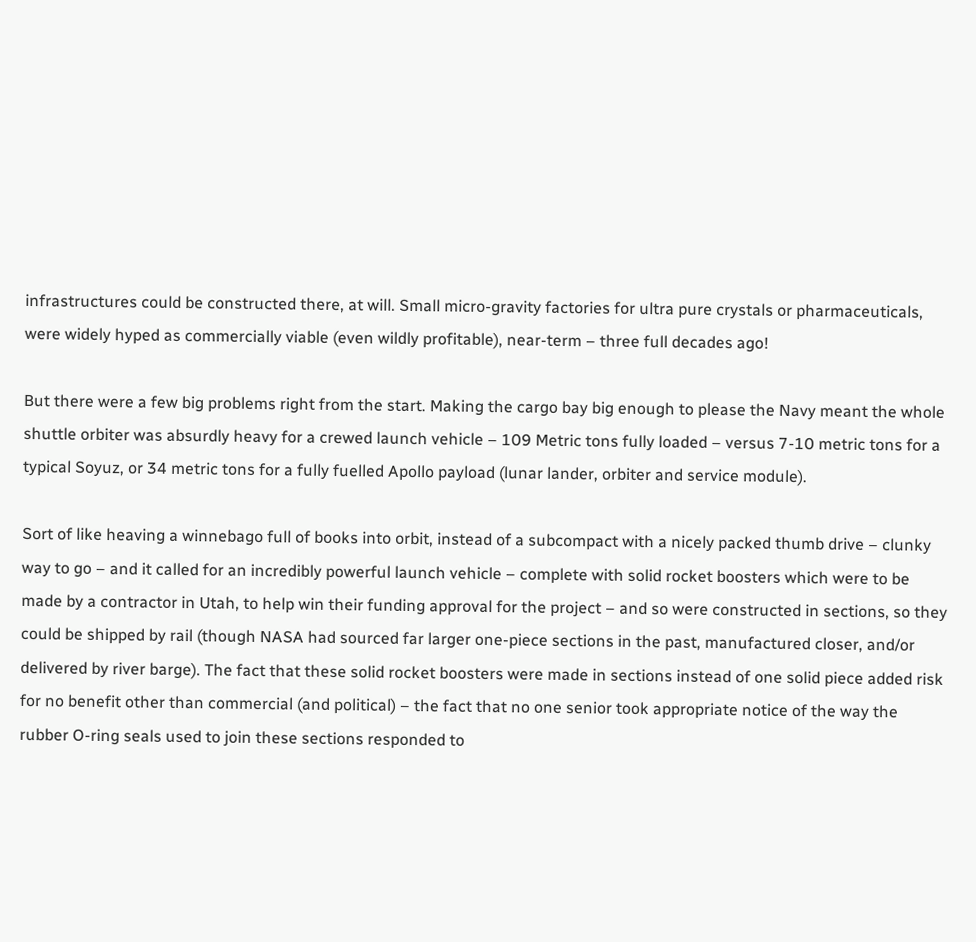infrastructures could be constructed there, at will. Small micro-gravity factories for ultra pure crystals or pharmaceuticals, were widely hyped as commercially viable (even wildly profitable), near-term – three full decades ago!

But there were a few big problems right from the start. Making the cargo bay big enough to please the Navy meant the whole shuttle orbiter was absurdly heavy for a crewed launch vehicle – 109 Metric tons fully loaded – versus 7-10 metric tons for a typical Soyuz, or 34 metric tons for a fully fuelled Apollo payload (lunar lander, orbiter and service module).

Sort of like heaving a winnebago full of books into orbit, instead of a subcompact with a nicely packed thumb drive – clunky way to go – and it called for an incredibly powerful launch vehicle – complete with solid rocket boosters which were to be made by a contractor in Utah, to help win their funding approval for the project – and so were constructed in sections, so they could be shipped by rail (though NASA had sourced far larger one-piece sections in the past, manufactured closer, and/or delivered by river barge). The fact that these solid rocket boosters were made in sections instead of one solid piece added risk for no benefit other than commercial (and political) – the fact that no one senior took appropriate notice of the way the rubber O-ring seals used to join these sections responded to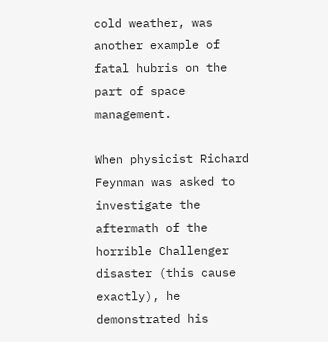cold weather, was another example of fatal hubris on the part of space management.

When physicist Richard Feynman was asked to investigate the aftermath of the horrible Challenger disaster (this cause exactly), he demonstrated his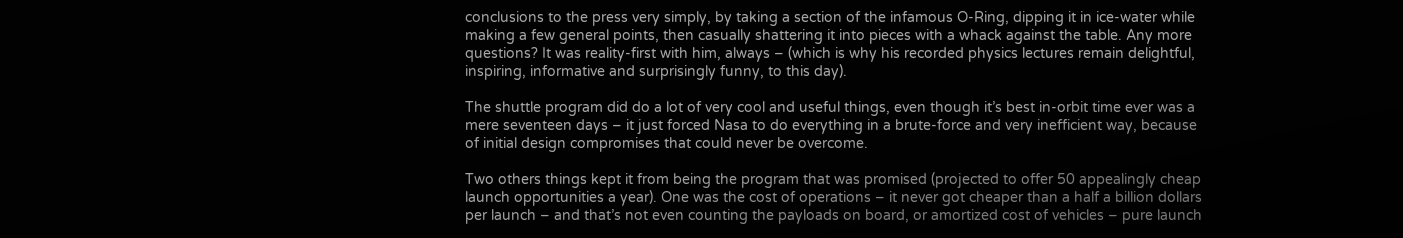conclusions to the press very simply, by taking a section of the infamous O-Ring, dipping it in ice-water while making a few general points, then casually shattering it into pieces with a whack against the table. Any more questions? It was reality-first with him, always – (which is why his recorded physics lectures remain delightful, inspiring, informative and surprisingly funny, to this day).

The shuttle program did do a lot of very cool and useful things, even though it’s best in-orbit time ever was a mere seventeen days – it just forced Nasa to do everything in a brute-force and very inefficient way, because of initial design compromises that could never be overcome.

Two others things kept it from being the program that was promised (projected to offer 50 appealingly cheap launch opportunities a year). One was the cost of operations – it never got cheaper than a half a billion dollars per launch – and that’s not even counting the payloads on board, or amortized cost of vehicles – pure launch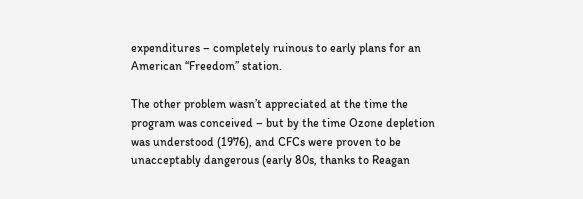expenditures – completely ruinous to early plans for an American “Freedom” station.

The other problem wasn’t appreciated at the time the program was conceived – but by the time Ozone depletion was understood (1976), and CFCs were proven to be unacceptably dangerous (early 80s, thanks to Reagan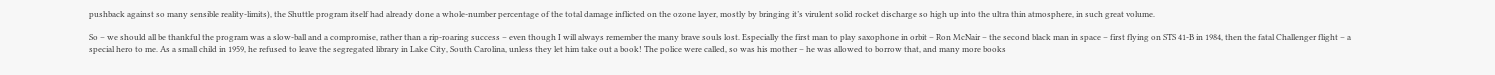pushback against so many sensible reality-limits), the Shuttle program itself had already done a whole-number percentage of the total damage inflicted on the ozone layer, mostly by bringing it’s virulent solid rocket discharge so high up into the ultra thin atmosphere, in such great volume.

So – we should all be thankful the program was a slow-ball and a compromise, rather than a rip-roaring success – even though I will always remember the many brave souls lost. Especially the first man to play saxophone in orbit – Ron McNair – the second black man in space – first flying on STS 41-B in 1984, then the fatal Challenger flight – a special hero to me. As a small child in 1959, he refused to leave the segregated library in Lake City, South Carolina, unless they let him take out a book! The police were called, so was his mother – he was allowed to borrow that, and many more books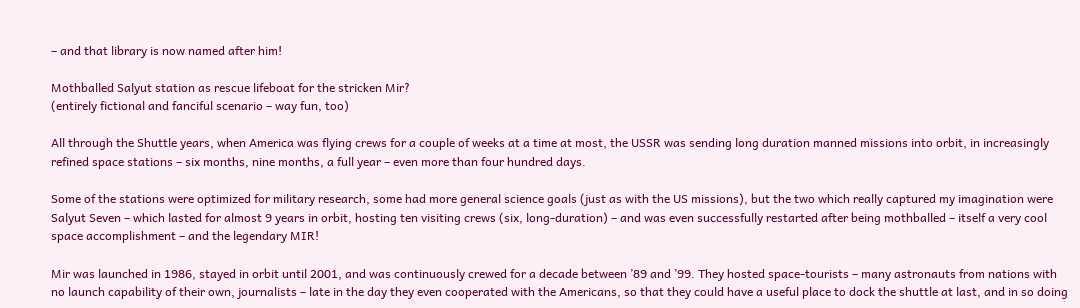– and that library is now named after him!

Mothballed Salyut station as rescue lifeboat for the stricken Mir?
(entirely fictional and fanciful scenario – way fun, too)

All through the Shuttle years, when America was flying crews for a couple of weeks at a time at most, the USSR was sending long duration manned missions into orbit, in increasingly refined space stations – six months, nine months, a full year – even more than four hundred days.

Some of the stations were optimized for military research, some had more general science goals (just as with the US missions), but the two which really captured my imagination were Salyut Seven – which lasted for almost 9 years in orbit, hosting ten visiting crews (six, long-duration) – and was even successfully restarted after being mothballed – itself a very cool space accomplishment – and the legendary MIR!

Mir was launched in 1986, stayed in orbit until 2001, and was continuously crewed for a decade between ’89 and ’99. They hosted space-tourists – many astronauts from nations with no launch capability of their own, journalists – late in the day they even cooperated with the Americans, so that they could have a useful place to dock the shuttle at last, and in so doing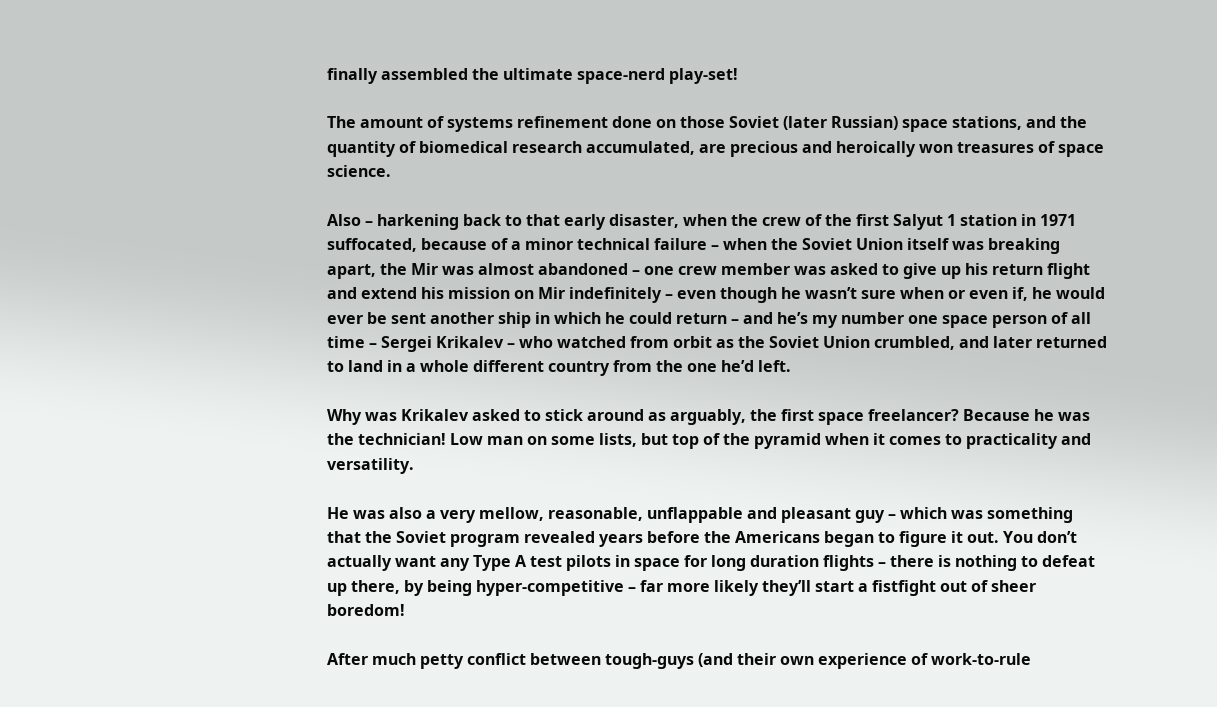finally assembled the ultimate space-nerd play-set!

The amount of systems refinement done on those Soviet (later Russian) space stations, and the quantity of biomedical research accumulated, are precious and heroically won treasures of space science.

Also – harkening back to that early disaster, when the crew of the first Salyut 1 station in 1971 suffocated, because of a minor technical failure – when the Soviet Union itself was breaking apart, the Mir was almost abandoned – one crew member was asked to give up his return flight and extend his mission on Mir indefinitely – even though he wasn’t sure when or even if, he would ever be sent another ship in which he could return – and he’s my number one space person of all time – Sergei Krikalev – who watched from orbit as the Soviet Union crumbled, and later returned to land in a whole different country from the one he’d left.

Why was Krikalev asked to stick around as arguably, the first space freelancer? Because he was the technician! Low man on some lists, but top of the pyramid when it comes to practicality and versatility.

He was also a very mellow, reasonable, unflappable and pleasant guy – which was something that the Soviet program revealed years before the Americans began to figure it out. You don’t actually want any Type A test pilots in space for long duration flights – there is nothing to defeat up there, by being hyper-competitive – far more likely they’ll start a fistfight out of sheer boredom!

After much petty conflict between tough-guys (and their own experience of work-to-rule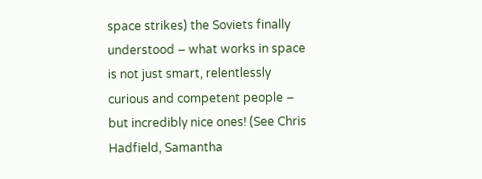space strikes) the Soviets finally understood – what works in space is not just smart, relentlessly curious and competent people – but incredibly nice ones! (See Chris Hadfield, Samantha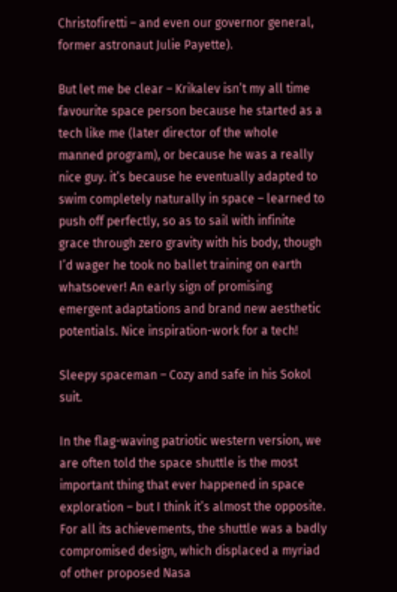Christofiretti – and even our governor general, former astronaut Julie Payette).

But let me be clear – Krikalev isn’t my all time favourite space person because he started as a tech like me (later director of the whole manned program), or because he was a really nice guy. it’s because he eventually adapted to swim completely naturally in space – learned to push off perfectly, so as to sail with infinite grace through zero gravity with his body, though I’d wager he took no ballet training on earth whatsoever! An early sign of promising emergent adaptations and brand new aesthetic potentials. Nice inspiration-work for a tech!

Sleepy spaceman – Cozy and safe in his Sokol suit.

In the flag-waving patriotic western version, we are often told the space shuttle is the most important thing that ever happened in space exploration – but I think it’s almost the opposite. For all its achievements, the shuttle was a badly compromised design, which displaced a myriad of other proposed Nasa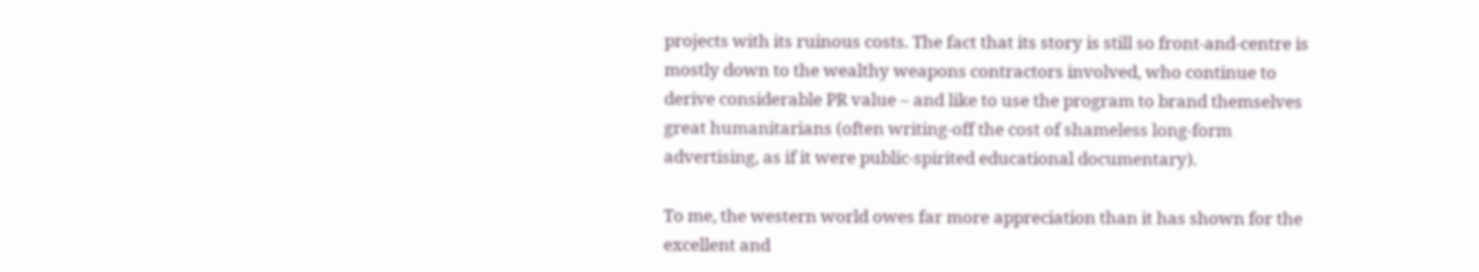projects with its ruinous costs. The fact that its story is still so front-and-centre is mostly down to the wealthy weapons contractors involved, who continue to derive considerable PR value – and like to use the program to brand themselves great humanitarians (often writing-off the cost of shameless long-form advertising, as if it were public-spirited educational documentary).

To me, the western world owes far more appreciation than it has shown for the excellent and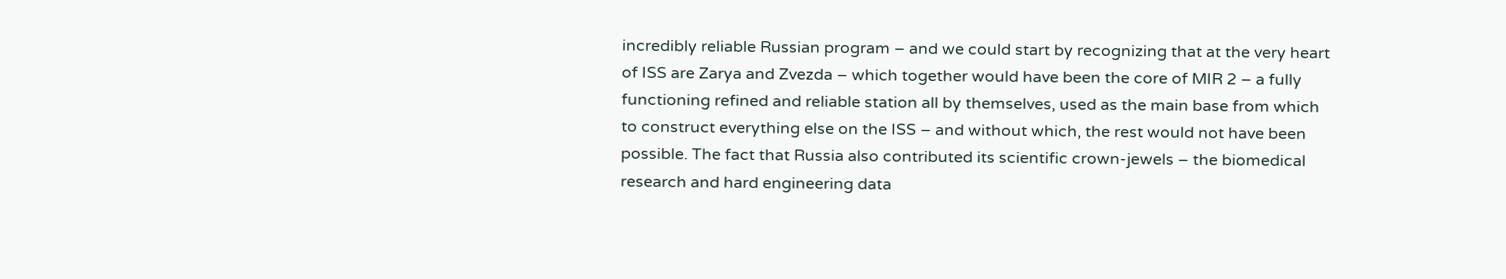incredibly reliable Russian program – and we could start by recognizing that at the very heart of ISS are Zarya and Zvezda – which together would have been the core of MIR 2 – a fully functioning refined and reliable station all by themselves, used as the main base from which to construct everything else on the ISS – and without which, the rest would not have been possible. The fact that Russia also contributed its scientific crown-jewels – the biomedical research and hard engineering data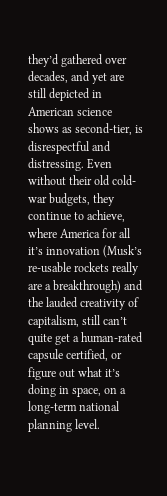they’d gathered over decades, and yet are still depicted in American science shows as second-tier, is disrespectful and distressing. Even without their old cold-war budgets, they continue to achieve, where America for all it’s innovation (Musk’s re-usable rockets really are a breakthrough) and the lauded creativity of capitalism, still can’t quite get a human-rated capsule certified, or figure out what it’s doing in space, on a long-term national planning level.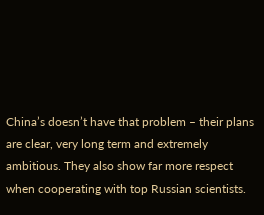China’s doesn’t have that problem – their plans are clear, very long term and extremely ambitious. They also show far more respect when cooperating with top Russian scientists.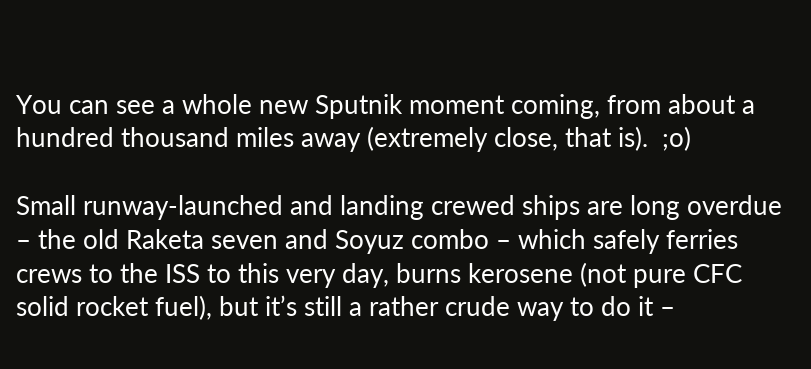You can see a whole new Sputnik moment coming, from about a hundred thousand miles away (extremely close, that is).  ;o)

Small runway-launched and landing crewed ships are long overdue – the old Raketa seven and Soyuz combo – which safely ferries crews to the ISS to this very day, burns kerosene (not pure CFC solid rocket fuel), but it’s still a rather crude way to do it –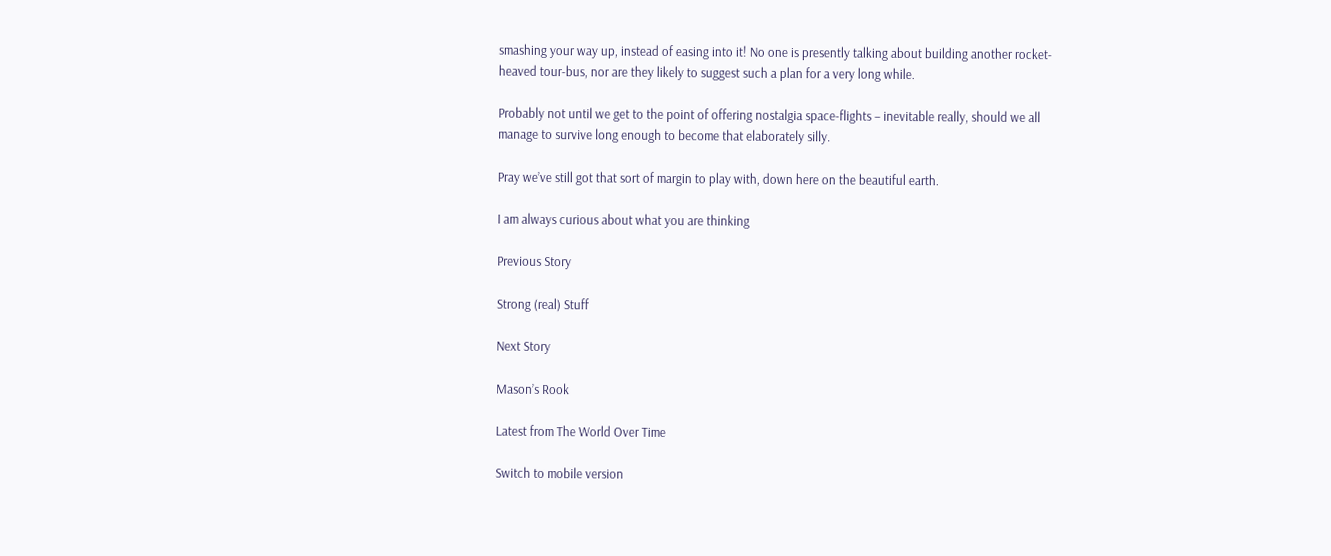smashing your way up, instead of easing into it! No one is presently talking about building another rocket-heaved tour-bus, nor are they likely to suggest such a plan for a very long while.

Probably not until we get to the point of offering nostalgia space-flights – inevitable really, should we all manage to survive long enough to become that elaborately silly.

Pray we’ve still got that sort of margin to play with, down here on the beautiful earth.

I am always curious about what you are thinking

Previous Story

Strong (real) Stuff

Next Story

Mason’s Rook

Latest from The World Over Time

Switch to mobile version